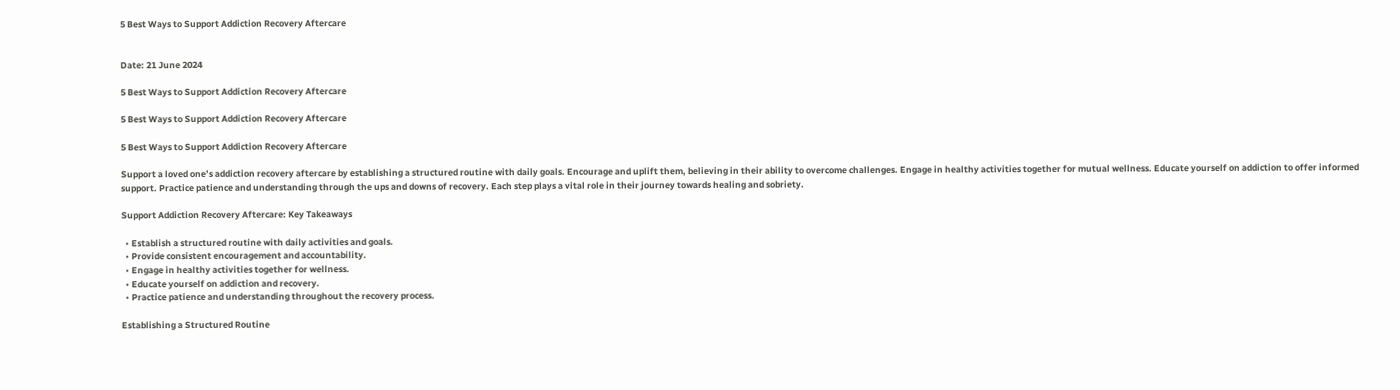5 Best Ways to Support Addiction Recovery Aftercare


Date: 21 June 2024

5 Best Ways to Support Addiction Recovery Aftercare

5 Best Ways to Support Addiction Recovery Aftercare

5 Best Ways to Support Addiction Recovery Aftercare

Support a loved one’s addiction recovery aftercare by establishing a structured routine with daily goals. Encourage and uplift them, believing in their ability to overcome challenges. Engage in healthy activities together for mutual wellness. Educate yourself on addiction to offer informed support. Practice patience and understanding through the ups and downs of recovery. Each step plays a vital role in their journey towards healing and sobriety.

Support Addiction Recovery Aftercare: Key Takeaways

  • Establish a structured routine with daily activities and goals.
  • Provide consistent encouragement and accountability.
  • Engage in healthy activities together for wellness.
  • Educate yourself on addiction and recovery.
  • Practice patience and understanding throughout the recovery process.

Establishing a Structured Routine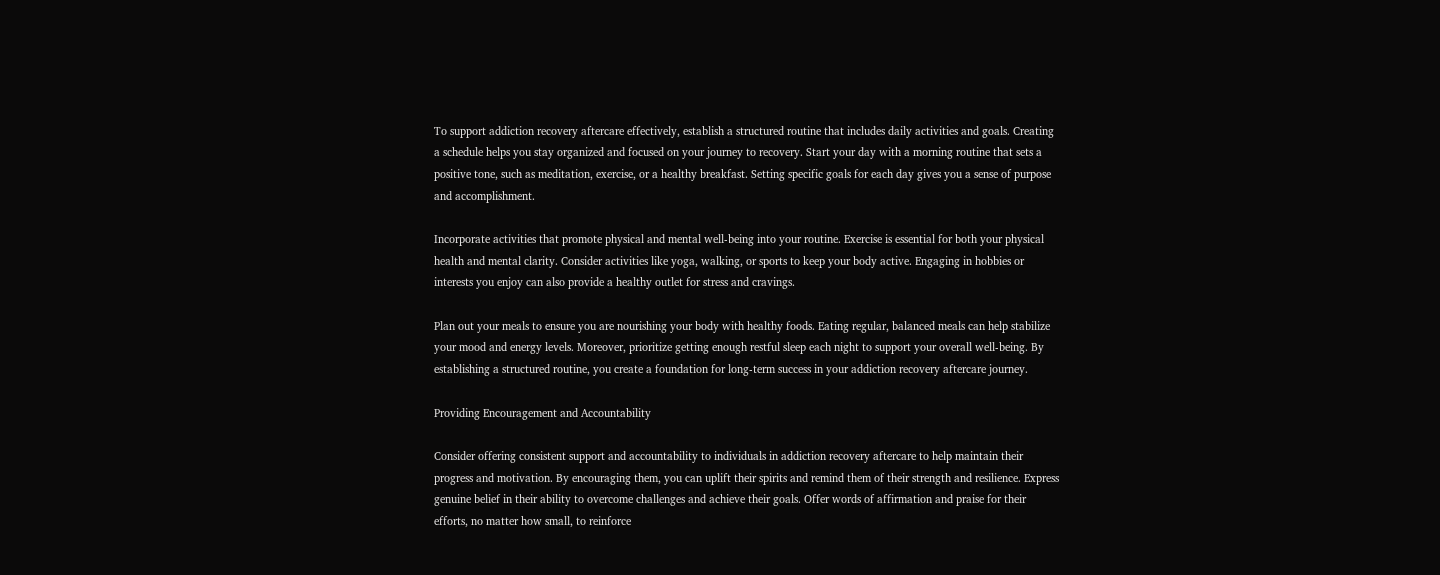To support addiction recovery aftercare effectively, establish a structured routine that includes daily activities and goals. Creating a schedule helps you stay organized and focused on your journey to recovery. Start your day with a morning routine that sets a positive tone, such as meditation, exercise, or a healthy breakfast. Setting specific goals for each day gives you a sense of purpose and accomplishment.

Incorporate activities that promote physical and mental well-being into your routine. Exercise is essential for both your physical health and mental clarity. Consider activities like yoga, walking, or sports to keep your body active. Engaging in hobbies or interests you enjoy can also provide a healthy outlet for stress and cravings.

Plan out your meals to ensure you are nourishing your body with healthy foods. Eating regular, balanced meals can help stabilize your mood and energy levels. Moreover, prioritize getting enough restful sleep each night to support your overall well-being. By establishing a structured routine, you create a foundation for long-term success in your addiction recovery aftercare journey.

Providing Encouragement and Accountability

Consider offering consistent support and accountability to individuals in addiction recovery aftercare to help maintain their progress and motivation. By encouraging them, you can uplift their spirits and remind them of their strength and resilience. Express genuine belief in their ability to overcome challenges and achieve their goals. Offer words of affirmation and praise for their efforts, no matter how small, to reinforce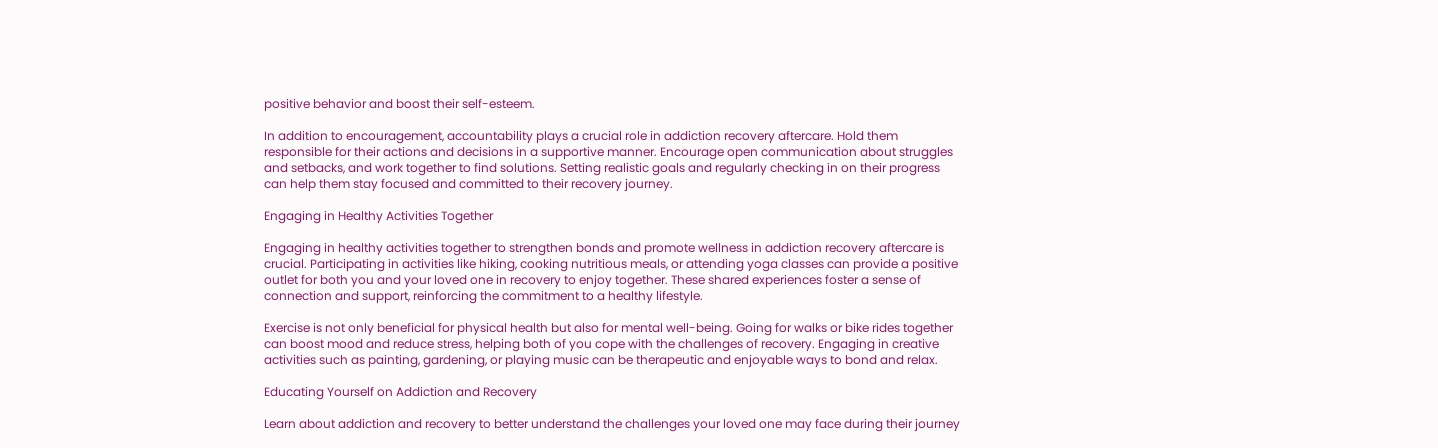positive behavior and boost their self-esteem.

In addition to encouragement, accountability plays a crucial role in addiction recovery aftercare. Hold them responsible for their actions and decisions in a supportive manner. Encourage open communication about struggles and setbacks, and work together to find solutions. Setting realistic goals and regularly checking in on their progress can help them stay focused and committed to their recovery journey.

Engaging in Healthy Activities Together

Engaging in healthy activities together to strengthen bonds and promote wellness in addiction recovery aftercare is crucial. Participating in activities like hiking, cooking nutritious meals, or attending yoga classes can provide a positive outlet for both you and your loved one in recovery to enjoy together. These shared experiences foster a sense of connection and support, reinforcing the commitment to a healthy lifestyle.

Exercise is not only beneficial for physical health but also for mental well-being. Going for walks or bike rides together can boost mood and reduce stress, helping both of you cope with the challenges of recovery. Engaging in creative activities such as painting, gardening, or playing music can be therapeutic and enjoyable ways to bond and relax.

Educating Yourself on Addiction and Recovery

Learn about addiction and recovery to better understand the challenges your loved one may face during their journey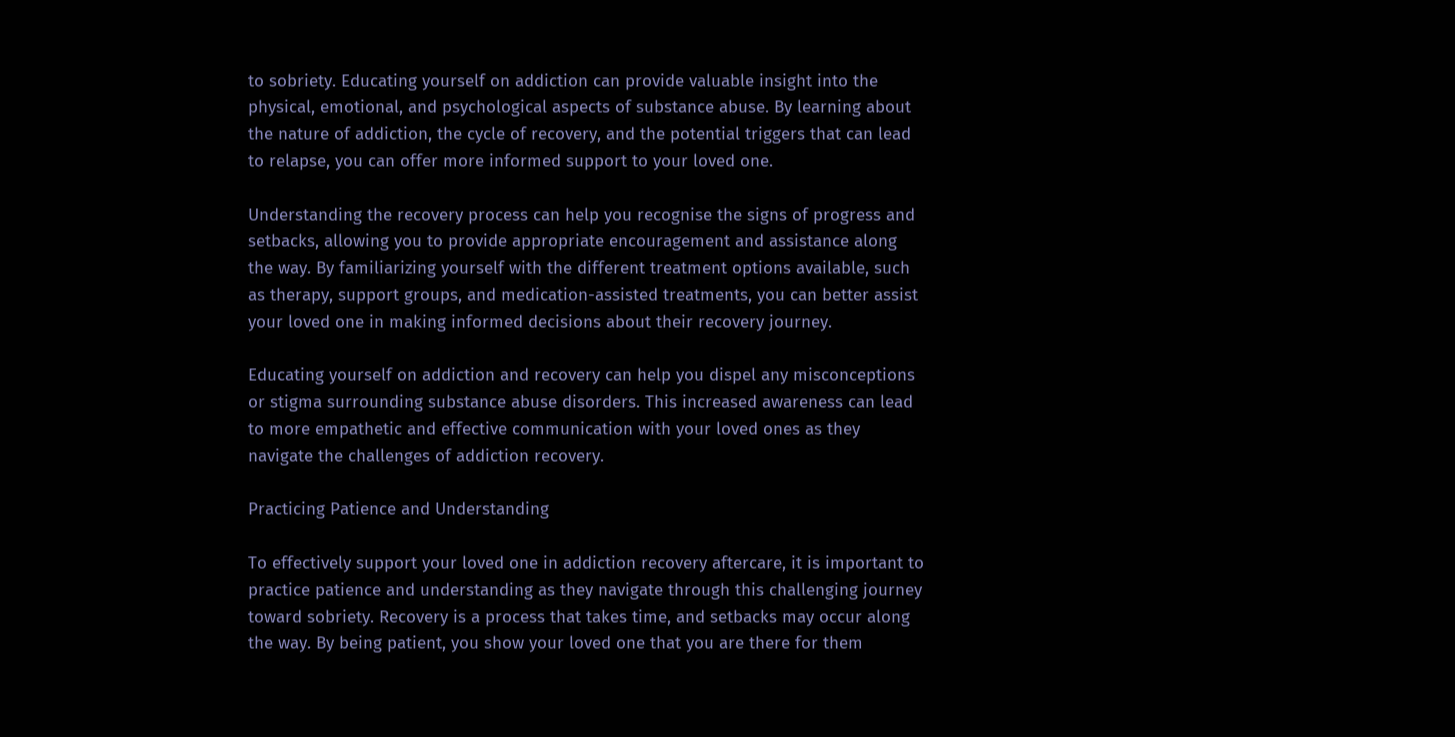to sobriety. Educating yourself on addiction can provide valuable insight into the physical, emotional, and psychological aspects of substance abuse. By learning about the nature of addiction, the cycle of recovery, and the potential triggers that can lead to relapse, you can offer more informed support to your loved one.

Understanding the recovery process can help you recognise the signs of progress and setbacks, allowing you to provide appropriate encouragement and assistance along the way. By familiarizing yourself with the different treatment options available, such as therapy, support groups, and medication-assisted treatments, you can better assist your loved one in making informed decisions about their recovery journey.

Educating yourself on addiction and recovery can help you dispel any misconceptions or stigma surrounding substance abuse disorders. This increased awareness can lead to more empathetic and effective communication with your loved ones as they navigate the challenges of addiction recovery.

Practicing Patience and Understanding

To effectively support your loved one in addiction recovery aftercare, it is important to practice patience and understanding as they navigate through this challenging journey toward sobriety. Recovery is a process that takes time, and setbacks may occur along the way. By being patient, you show your loved one that you are there for them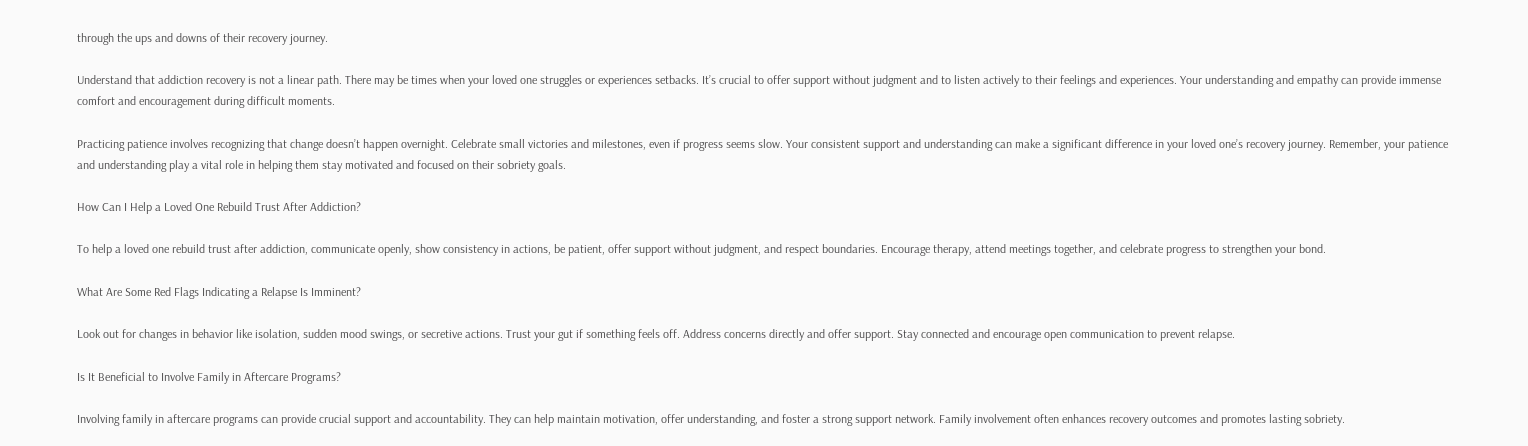through the ups and downs of their recovery journey.

Understand that addiction recovery is not a linear path. There may be times when your loved one struggles or experiences setbacks. It’s crucial to offer support without judgment and to listen actively to their feelings and experiences. Your understanding and empathy can provide immense comfort and encouragement during difficult moments.

Practicing patience involves recognizing that change doesn’t happen overnight. Celebrate small victories and milestones, even if progress seems slow. Your consistent support and understanding can make a significant difference in your loved one’s recovery journey. Remember, your patience and understanding play a vital role in helping them stay motivated and focused on their sobriety goals.

How Can I Help a Loved One Rebuild Trust After Addiction?

To help a loved one rebuild trust after addiction, communicate openly, show consistency in actions, be patient, offer support without judgment, and respect boundaries. Encourage therapy, attend meetings together, and celebrate progress to strengthen your bond.

What Are Some Red Flags Indicating a Relapse Is Imminent?

Look out for changes in behavior like isolation, sudden mood swings, or secretive actions. Trust your gut if something feels off. Address concerns directly and offer support. Stay connected and encourage open communication to prevent relapse.

Is It Beneficial to Involve Family in Aftercare Programs?

Involving family in aftercare programs can provide crucial support and accountability. They can help maintain motivation, offer understanding, and foster a strong support network. Family involvement often enhances recovery outcomes and promotes lasting sobriety.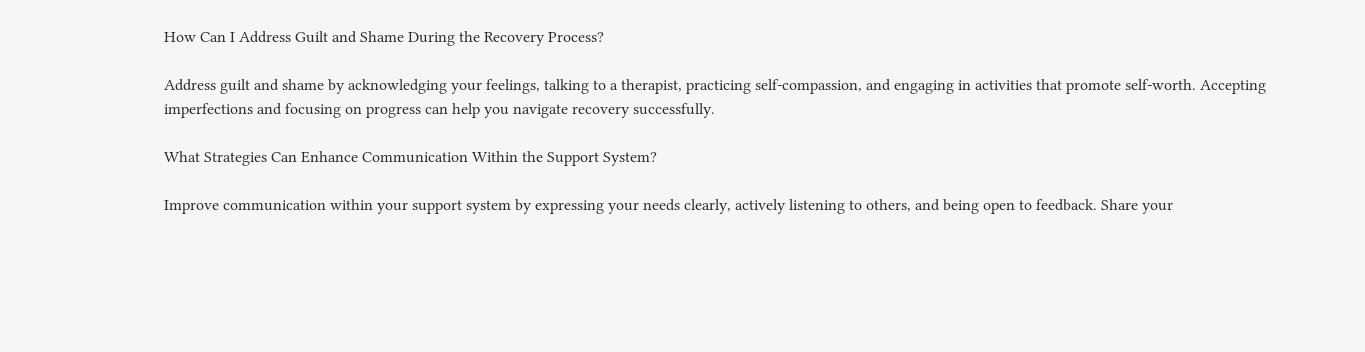How Can I Address Guilt and Shame During the Recovery Process?

Address guilt and shame by acknowledging your feelings, talking to a therapist, practicing self-compassion, and engaging in activities that promote self-worth. Accepting imperfections and focusing on progress can help you navigate recovery successfully.

What Strategies Can Enhance Communication Within the Support System?

Improve communication within your support system by expressing your needs clearly, actively listening to others, and being open to feedback. Share your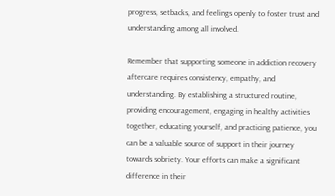progress, setbacks, and feelings openly to foster trust and understanding among all involved.

Remember that supporting someone in addiction recovery aftercare requires consistency, empathy, and understanding. By establishing a structured routine, providing encouragement, engaging in healthy activities together, educating yourself, and practicing patience, you can be a valuable source of support in their journey towards sobriety. Your efforts can make a significant difference in their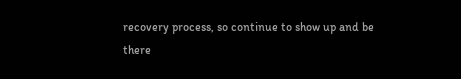recovery process, so continue to show up and be there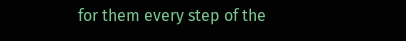for them every step of the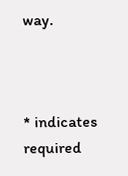way.



* indicates required